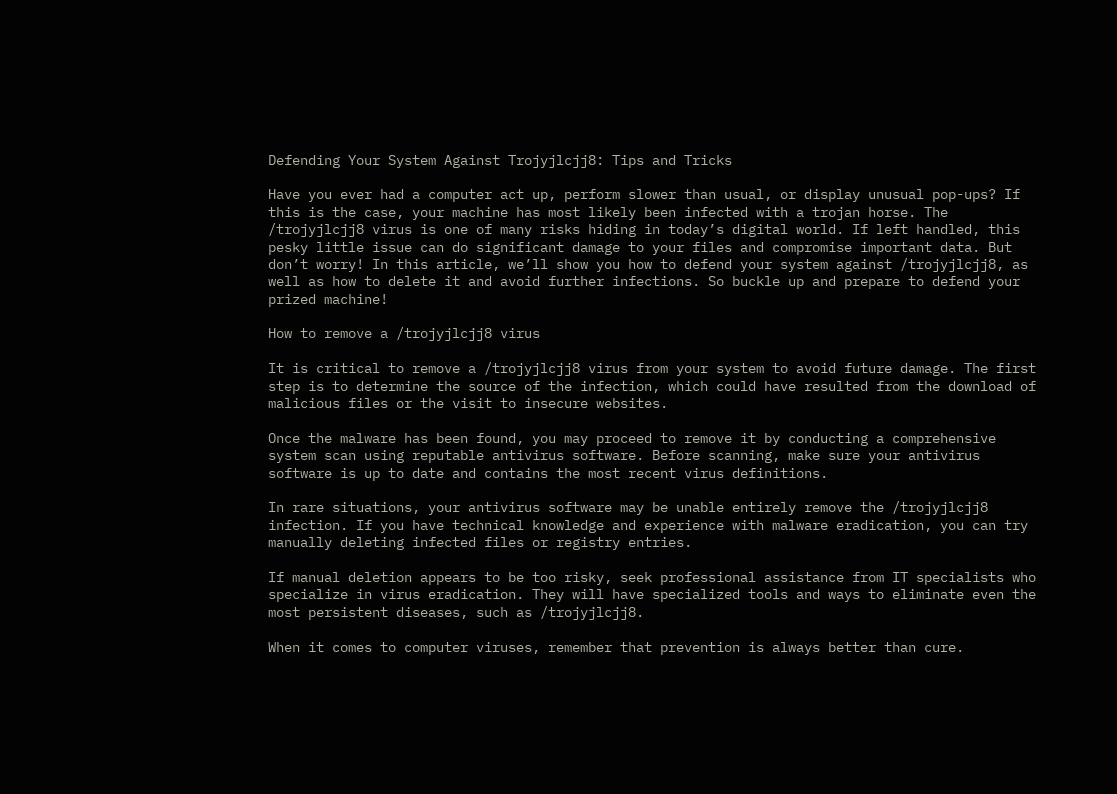Defending Your System Against Trojyjlcjj8: Tips and Tricks

Have you ever had a computer act up, perform slower than usual, or display unusual pop-ups? If this is the case, your machine has most likely been infected with a trojan horse. The /trojyjlcjj8 virus is one of many risks hiding in today’s digital world. If left handled, this pesky little issue can do significant damage to your files and compromise important data. But don’t worry! In this article, we’ll show you how to defend your system against /trojyjlcjj8, as well as how to delete it and avoid further infections. So buckle up and prepare to defend your prized machine!

How to remove a /trojyjlcjj8 virus

It is critical to remove a /trojyjlcjj8 virus from your system to avoid future damage. The first step is to determine the source of the infection, which could have resulted from the download of malicious files or the visit to insecure websites.

Once the malware has been found, you may proceed to remove it by conducting a comprehensive system scan using reputable antivirus software. Before scanning, make sure your antivirus software is up to date and contains the most recent virus definitions.

In rare situations, your antivirus software may be unable entirely remove the /trojyjlcjj8 infection. If you have technical knowledge and experience with malware eradication, you can try manually deleting infected files or registry entries.

If manual deletion appears to be too risky, seek professional assistance from IT specialists who specialize in virus eradication. They will have specialized tools and ways to eliminate even the most persistent diseases, such as /trojyjlcjj8.

When it comes to computer viruses, remember that prevention is always better than cure.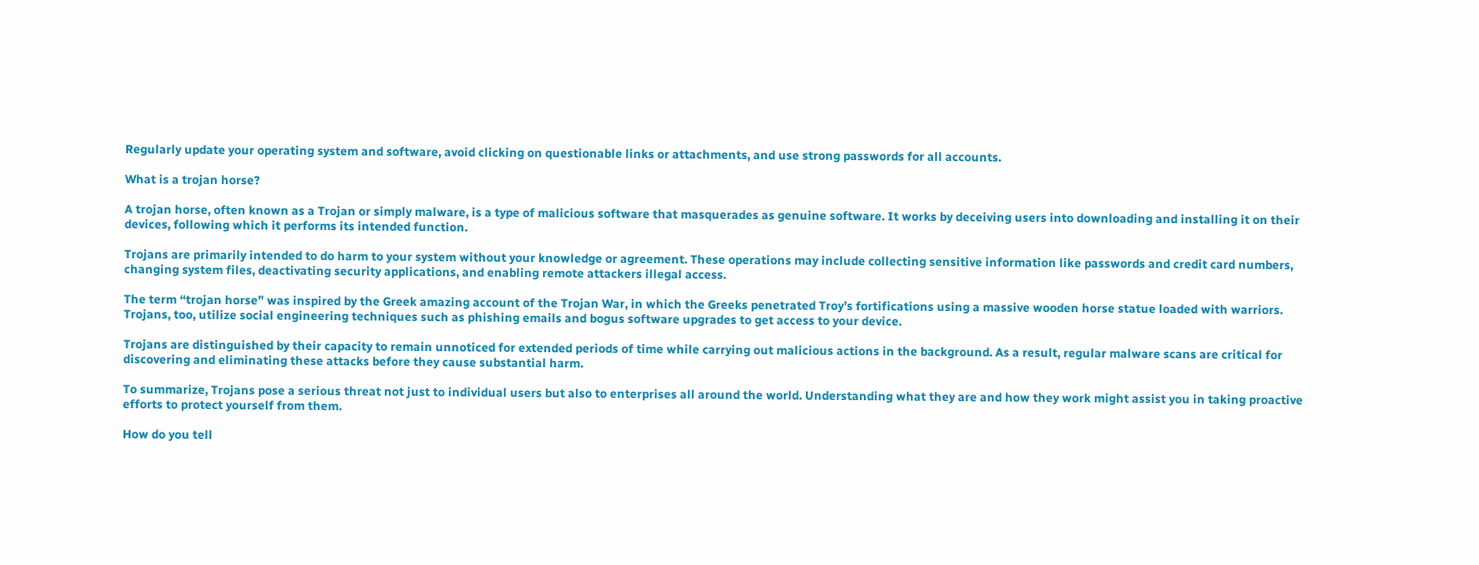Regularly update your operating system and software, avoid clicking on questionable links or attachments, and use strong passwords for all accounts.

What is a trojan horse?

A trojan horse, often known as a Trojan or simply malware, is a type of malicious software that masquerades as genuine software. It works by deceiving users into downloading and installing it on their devices, following which it performs its intended function.

Trojans are primarily intended to do harm to your system without your knowledge or agreement. These operations may include collecting sensitive information like passwords and credit card numbers, changing system files, deactivating security applications, and enabling remote attackers illegal access.

The term “trojan horse” was inspired by the Greek amazing account of the Trojan War, in which the Greeks penetrated Troy’s fortifications using a massive wooden horse statue loaded with warriors. Trojans, too, utilize social engineering techniques such as phishing emails and bogus software upgrades to get access to your device.

Trojans are distinguished by their capacity to remain unnoticed for extended periods of time while carrying out malicious actions in the background. As a result, regular malware scans are critical for discovering and eliminating these attacks before they cause substantial harm.

To summarize, Trojans pose a serious threat not just to individual users but also to enterprises all around the world. Understanding what they are and how they work might assist you in taking proactive efforts to protect yourself from them.

How do you tell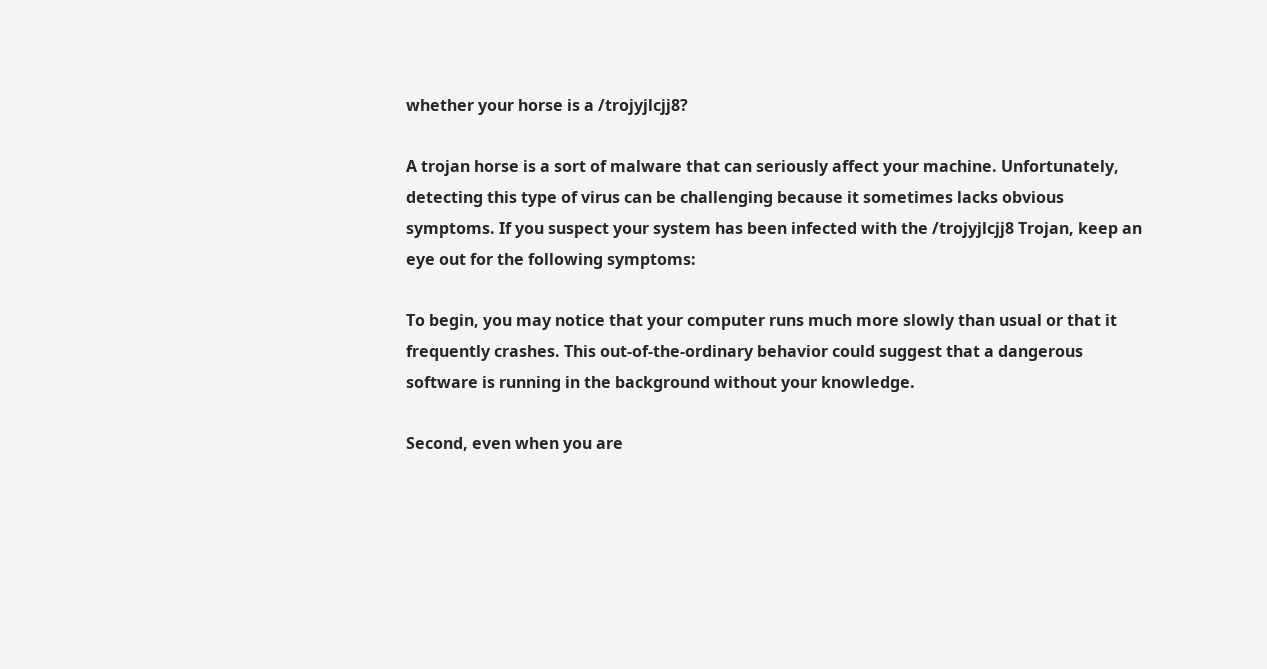whether your horse is a /trojyjlcjj8?

A trojan horse is a sort of malware that can seriously affect your machine. Unfortunately, detecting this type of virus can be challenging because it sometimes lacks obvious symptoms. If you suspect your system has been infected with the /trojyjlcjj8 Trojan, keep an eye out for the following symptoms:

To begin, you may notice that your computer runs much more slowly than usual or that it frequently crashes. This out-of-the-ordinary behavior could suggest that a dangerous software is running in the background without your knowledge.

Second, even when you are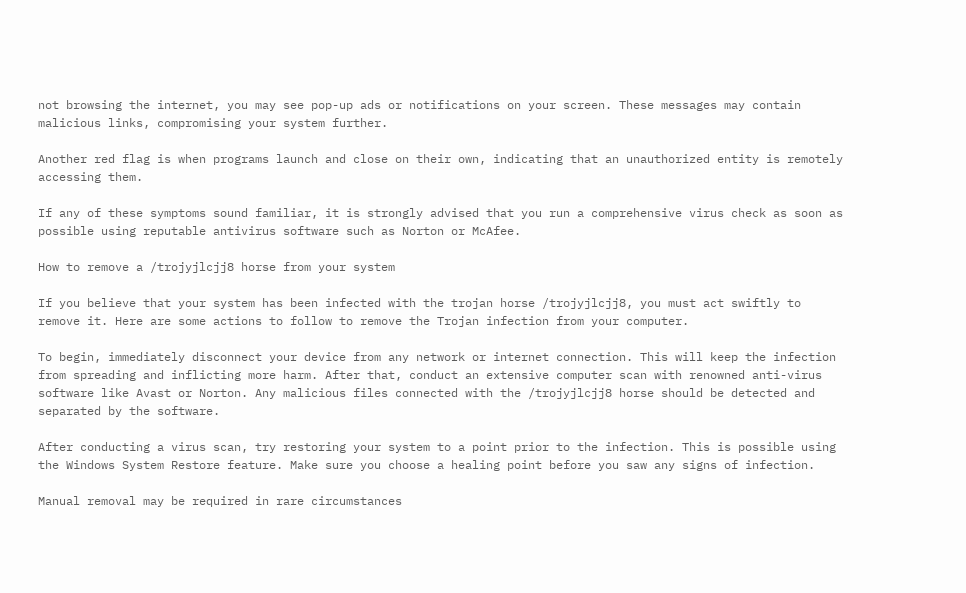not browsing the internet, you may see pop-up ads or notifications on your screen. These messages may contain malicious links, compromising your system further.

Another red flag is when programs launch and close on their own, indicating that an unauthorized entity is remotely accessing them.

If any of these symptoms sound familiar, it is strongly advised that you run a comprehensive virus check as soon as possible using reputable antivirus software such as Norton or McAfee.

How to remove a /trojyjlcjj8 horse from your system

If you believe that your system has been infected with the trojan horse /trojyjlcjj8, you must act swiftly to remove it. Here are some actions to follow to remove the Trojan infection from your computer.

To begin, immediately disconnect your device from any network or internet connection. This will keep the infection from spreading and inflicting more harm. After that, conduct an extensive computer scan with renowned anti-virus software like Avast or Norton. Any malicious files connected with the /trojyjlcjj8 horse should be detected and separated by the software.

After conducting a virus scan, try restoring your system to a point prior to the infection. This is possible using the Windows System Restore feature. Make sure you choose a healing point before you saw any signs of infection.

Manual removal may be required in rare circumstances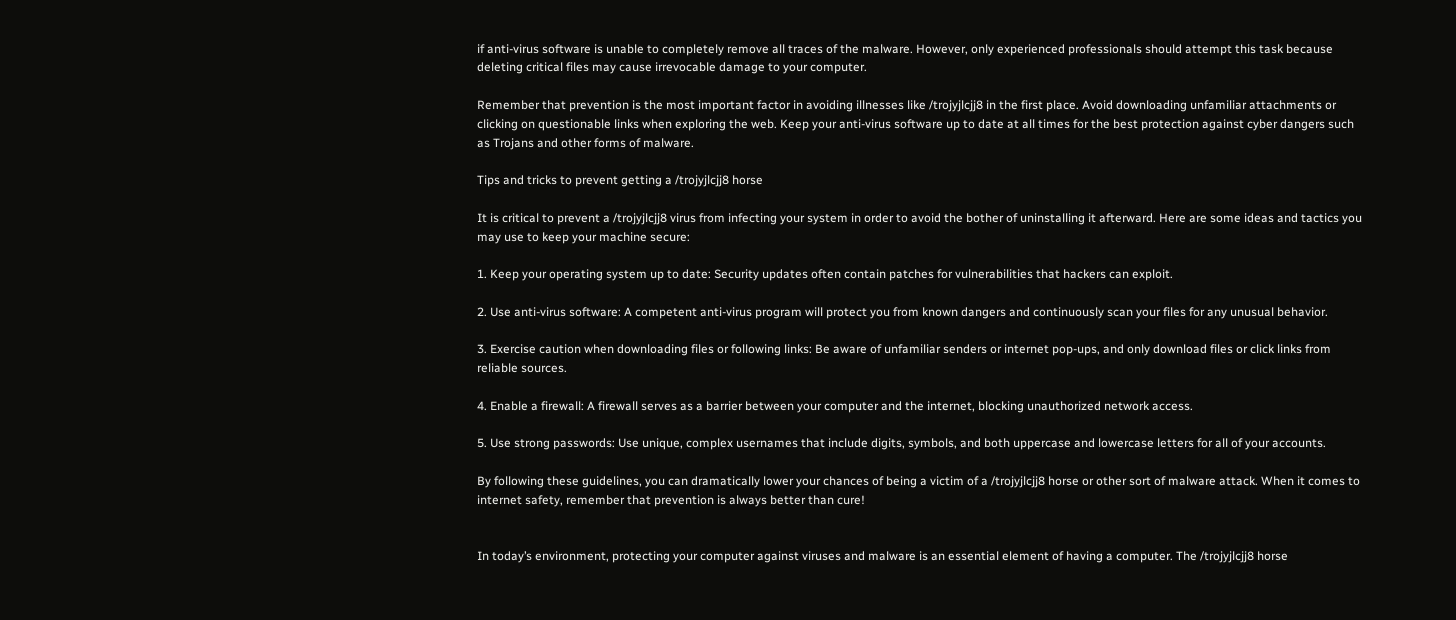if anti-virus software is unable to completely remove all traces of the malware. However, only experienced professionals should attempt this task because deleting critical files may cause irrevocable damage to your computer.

Remember that prevention is the most important factor in avoiding illnesses like /trojyjlcjj8 in the first place. Avoid downloading unfamiliar attachments or clicking on questionable links when exploring the web. Keep your anti-virus software up to date at all times for the best protection against cyber dangers such as Trojans and other forms of malware.

Tips and tricks to prevent getting a /trojyjlcjj8 horse

It is critical to prevent a /trojyjlcjj8 virus from infecting your system in order to avoid the bother of uninstalling it afterward. Here are some ideas and tactics you may use to keep your machine secure:

1. Keep your operating system up to date: Security updates often contain patches for vulnerabilities that hackers can exploit.

2. Use anti-virus software: A competent anti-virus program will protect you from known dangers and continuously scan your files for any unusual behavior.

3. Exercise caution when downloading files or following links: Be aware of unfamiliar senders or internet pop-ups, and only download files or click links from reliable sources.

4. Enable a firewall: A firewall serves as a barrier between your computer and the internet, blocking unauthorized network access.

5. Use strong passwords: Use unique, complex usernames that include digits, symbols, and both uppercase and lowercase letters for all of your accounts.

By following these guidelines, you can dramatically lower your chances of being a victim of a /trojyjlcjj8 horse or other sort of malware attack. When it comes to internet safety, remember that prevention is always better than cure!


In today’s environment, protecting your computer against viruses and malware is an essential element of having a computer. The /trojyjlcjj8 horse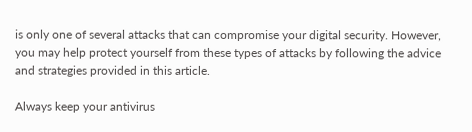is only one of several attacks that can compromise your digital security. However, you may help protect yourself from these types of attacks by following the advice and strategies provided in this article.

Always keep your antivirus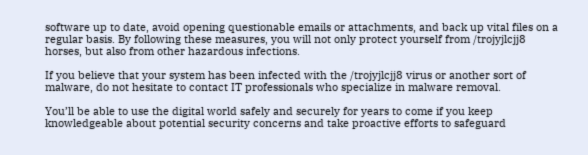software up to date, avoid opening questionable emails or attachments, and back up vital files on a regular basis. By following these measures, you will not only protect yourself from /trojyjlcjj8 horses, but also from other hazardous infections.

If you believe that your system has been infected with the /trojyjlcjj8 virus or another sort of malware, do not hesitate to contact IT professionals who specialize in malware removal.

You’ll be able to use the digital world safely and securely for years to come if you keep knowledgeable about potential security concerns and take proactive efforts to safeguard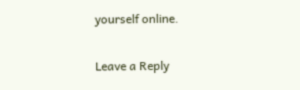yourself online.

Leave a Reply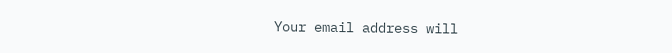Your email address will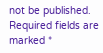not be published. Required fields are marked *